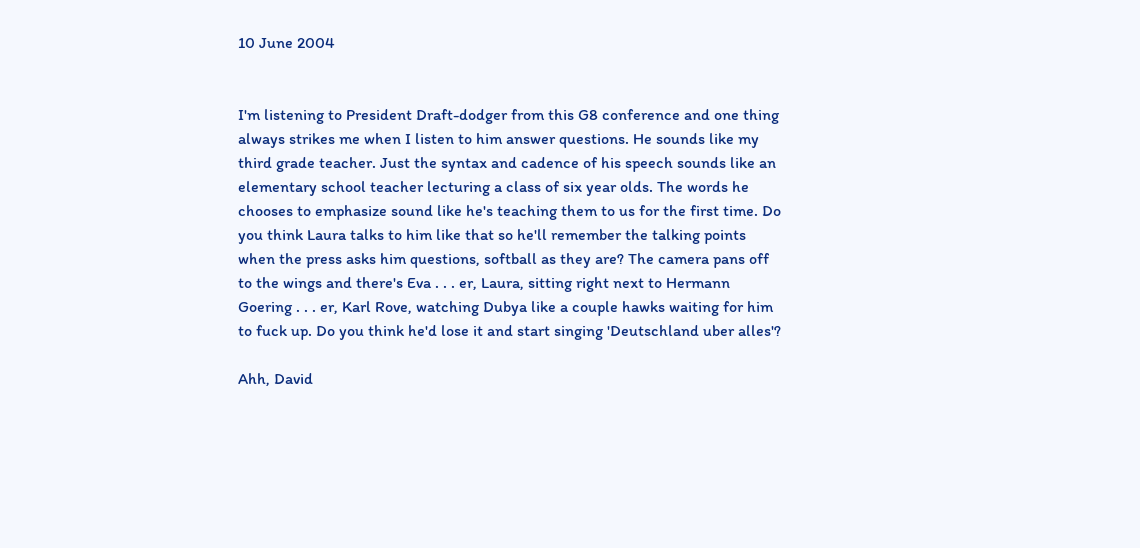10 June 2004


I'm listening to President Draft-dodger from this G8 conference and one thing always strikes me when I listen to him answer questions. He sounds like my third grade teacher. Just the syntax and cadence of his speech sounds like an elementary school teacher lecturing a class of six year olds. The words he chooses to emphasize sound like he's teaching them to us for the first time. Do you think Laura talks to him like that so he'll remember the talking points when the press asks him questions, softball as they are? The camera pans off to the wings and there's Eva . . . er, Laura, sitting right next to Hermann Goering . . . er, Karl Rove, watching Dubya like a couple hawks waiting for him to fuck up. Do you think he'd lose it and start singing 'Deutschland uber alles'?

Ahh, David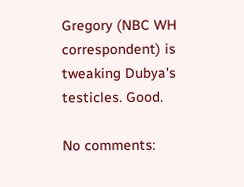Gregory (NBC WH correspondent) is tweaking Dubya's testicles. Good.

No comments: